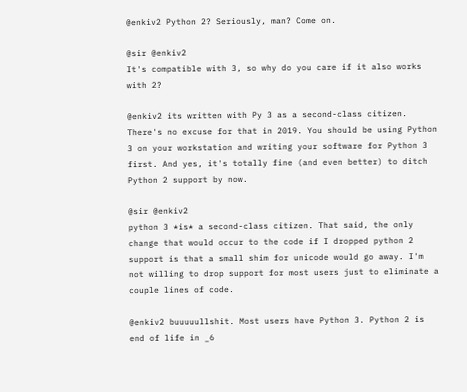@enkiv2 Python 2? Seriously, man? Come on.

@sir @enkiv2
It's compatible with 3, so why do you care if it also works with 2?

@enkiv2 its written with Py 3 as a second-class citizen. There's no excuse for that in 2019. You should be using Python 3 on your workstation and writing your software for Python 3 first. And yes, it's totally fine (and even better) to ditch Python 2 support by now.

@sir @enkiv2
python 3 *is* a second-class citizen. That said, the only change that would occur to the code if I dropped python 2 support is that a small shim for unicode would go away. I'm not willing to drop support for most users just to eliminate a couple lines of code.

@enkiv2 buuuuullshit. Most users have Python 3. Python 2 is end of life in _6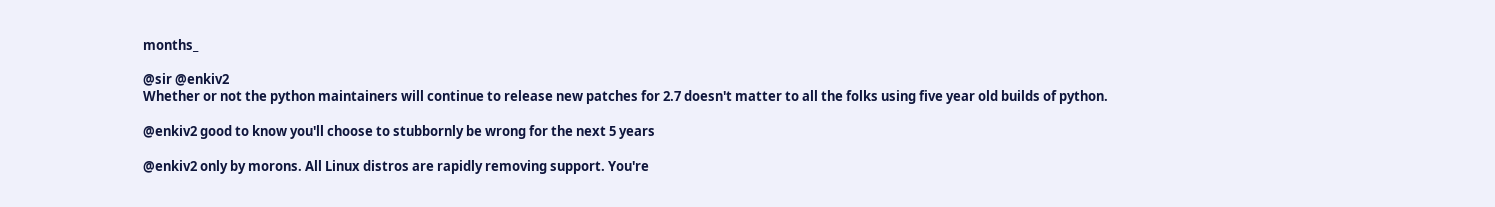months_

@sir @enkiv2
Whether or not the python maintainers will continue to release new patches for 2.7 doesn't matter to all the folks using five year old builds of python.

@enkiv2 good to know you'll choose to stubbornly be wrong for the next 5 years

@enkiv2 only by morons. All Linux distros are rapidly removing support. You're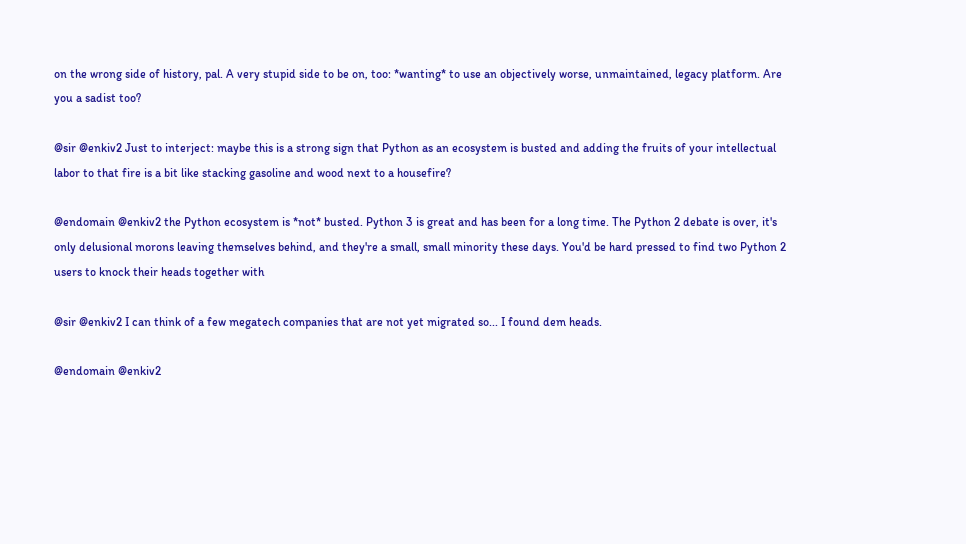on the wrong side of history, pal. A very stupid side to be on, too: *wanting* to use an objectively worse, unmaintained, legacy platform. Are you a sadist too?

@sir @enkiv2 Just to interject: maybe this is a strong sign that Python as an ecosystem is busted and adding the fruits of your intellectual labor to that fire is a bit like stacking gasoline and wood next to a housefire?

@endomain @enkiv2 the Python ecosystem is *not* busted. Python 3 is great and has been for a long time. The Python 2 debate is over, it's only delusional morons leaving themselves behind, and they're a small, small minority these days. You'd be hard pressed to find two Python 2 users to knock their heads together with

@sir @enkiv2 I can think of a few megatech companies that are not yet migrated so... I found dem heads.

@endomain @enkiv2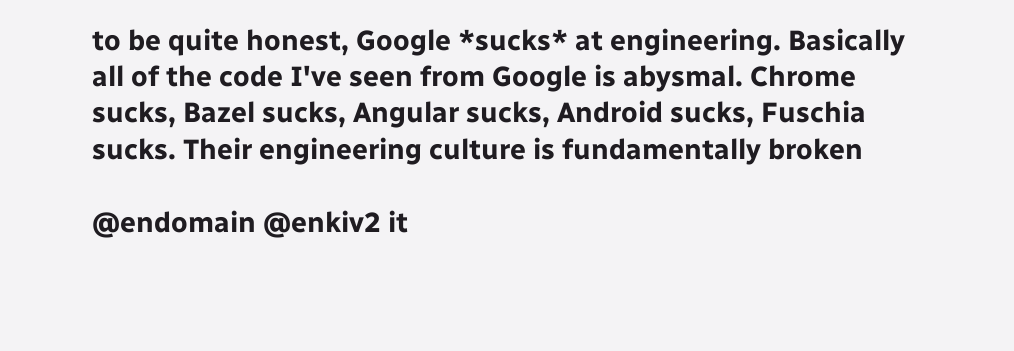to be quite honest, Google *sucks* at engineering. Basically all of the code I've seen from Google is abysmal. Chrome sucks, Bazel sucks, Angular sucks, Android sucks, Fuschia sucks. Their engineering culture is fundamentally broken

@endomain @enkiv2 it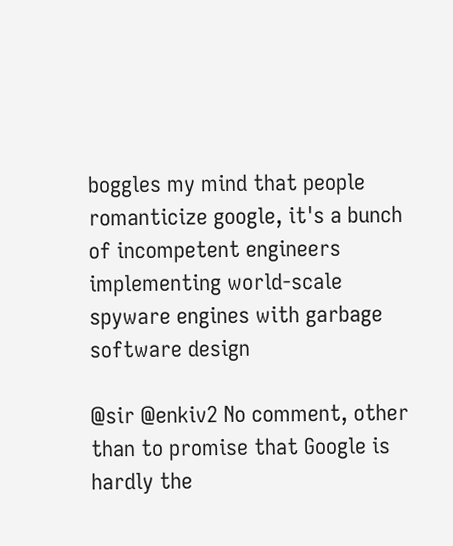boggles my mind that people romanticize google, it's a bunch of incompetent engineers implementing world-scale spyware engines with garbage software design

@sir @enkiv2 No comment, other than to promise that Google is hardly the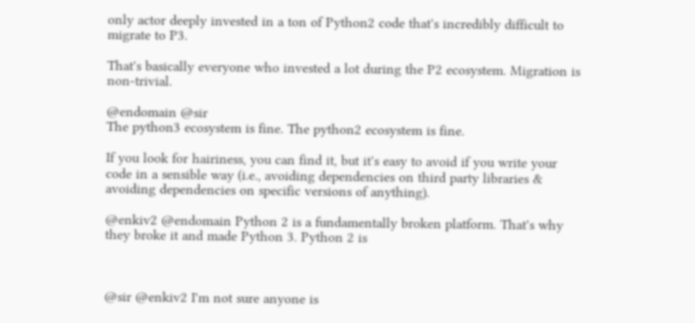only actor deeply invested in a ton of Python2 code that's incredibly difficult to migrate to P3.

That's basically everyone who invested a lot during the P2 ecosystem. Migration is non-trivial.

@endomain @sir
The python3 ecosystem is fine. The python2 ecosystem is fine.

If you look for hairiness, you can find it, but it's easy to avoid if you write your code in a sensible way (i.e., avoiding dependencies on third party libraries & avoiding dependencies on specific versions of anything).

@enkiv2 @endomain Python 2 is a fundamentally broken platform. That's why they broke it and made Python 3. Python 2 is



@sir @enkiv2 I'm not sure anyone is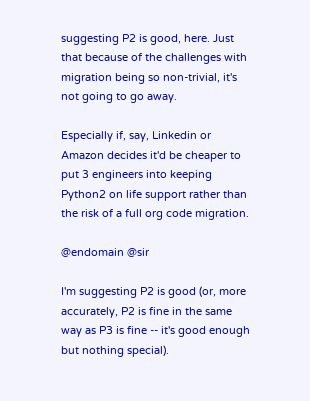suggesting P2 is good, here. Just that because of the challenges with migration being so non-trivial, it's not going to go away.

Especially if, say, Linkedin or Amazon decides it'd be cheaper to put 3 engineers into keeping Python2 on life support rather than the risk of a full org code migration.

@endomain @sir

I'm suggesting P2 is good (or, more accurately, P2 is fine in the same way as P3 is fine -- it's good enough but nothing special).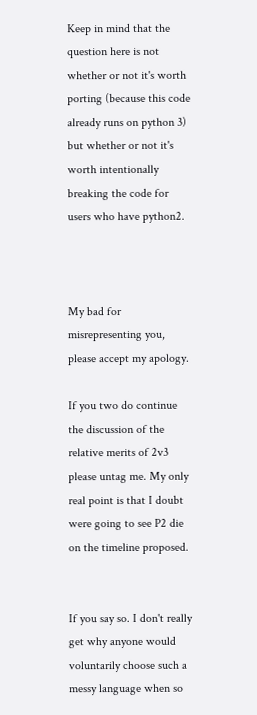Keep in mind that the question here is not whether or not it's worth porting (because this code already runs on python 3) but whether or not it's worth intentionally breaking the code for users who have python2.



My bad for misrepresenting you, please accept my apology.

If you two do continue the discussion of the relative merits of 2v3 please untag me. My only real point is that I doubt were going to see P2 die on the timeline proposed.


If you say so. I don't really get why anyone would voluntarily choose such a messy language when so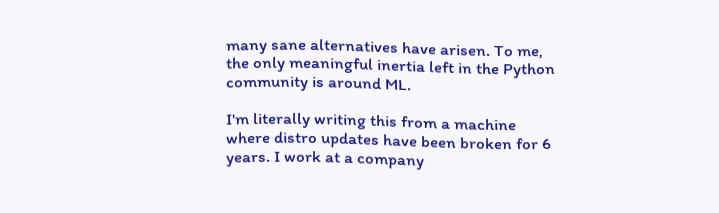many sane alternatives have arisen. To me, the only meaningful inertia left in the Python community is around ML.

I'm literally writing this from a machine where distro updates have been broken for 6 years. I work at a company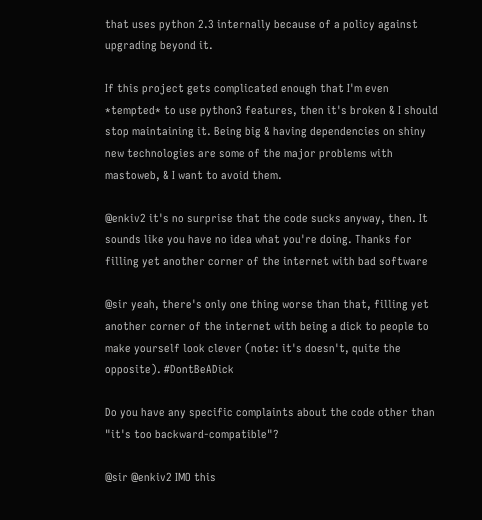that uses python 2.3 internally because of a policy against upgrading beyond it.

If this project gets complicated enough that I'm even *tempted* to use python3 features, then it's broken & I should stop maintaining it. Being big & having dependencies on shiny new technologies are some of the major problems with mastoweb, & I want to avoid them.

@enkiv2 it's no surprise that the code sucks anyway, then. It sounds like you have no idea what you're doing. Thanks for filling yet another corner of the internet with bad software

@sir yeah, there's only one thing worse than that, filling yet another corner of the internet with being a dick to people to make yourself look clever (note: it's doesn't, quite the opposite). #DontBeADick

Do you have any specific complaints about the code other than "it's too backward-compatible"?

@sir @enkiv2 IMO this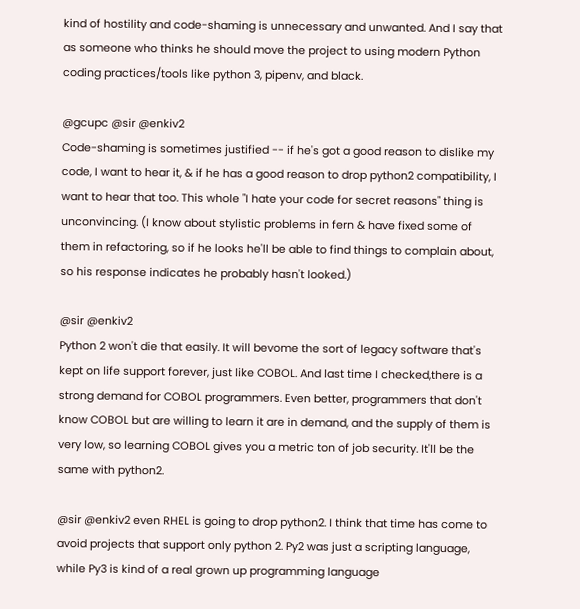kind of hostility and code-shaming is unnecessary and unwanted. And I say that as someone who thinks he should move the project to using modern Python coding practices/tools like python 3, pipenv, and black.

@gcupc @sir @enkiv2
Code-shaming is sometimes justified -- if he's got a good reason to dislike my code, I want to hear it, & if he has a good reason to drop python2 compatibility, I want to hear that too. This whole "I hate your code for secret reasons" thing is unconvincing. (I know about stylistic problems in fern & have fixed some of them in refactoring, so if he looks he'll be able to find things to complain about, so his response indicates he probably hasn't looked.)

@sir @enkiv2
Python 2 won't die that easily. It will bevome the sort of legacy software that's kept on life support forever, just like COBOL. And last time I checked,there is a strong demand for COBOL programmers. Even better, programmers that don't know COBOL but are willing to learn it are in demand, and the supply of them is very low, so learning COBOL gives you a metric ton of job security. It'll be the same with python2.

@sir @enkiv2 even RHEL is going to drop python2. I think that time has come to avoid projects that support only python 2. Py2 was just a scripting language, while Py3 is kind of a real grown up programming language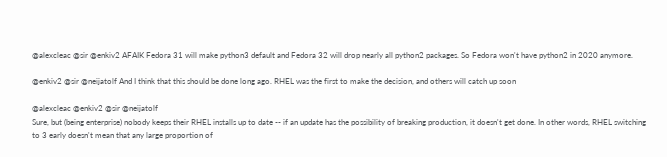@alexcleac @sir @enkiv2 AFAIK Fedora 31 will make python3 default and Fedora 32 will drop nearly all python2 packages. So Fedora won't have python2 in 2020 anymore.

@enkiv2 @sir @neijatolf And I think that this should be done long ago. RHEL was the first to make the decision, and others will catch up soon

@alexcleac @enkiv2 @sir @neijatolf
Sure, but (being enterprise) nobody keeps their RHEL installs up to date -- if an update has the possibility of breaking production, it doesn't get done. In other words, RHEL switching to 3 early doesn't mean that any large proportion of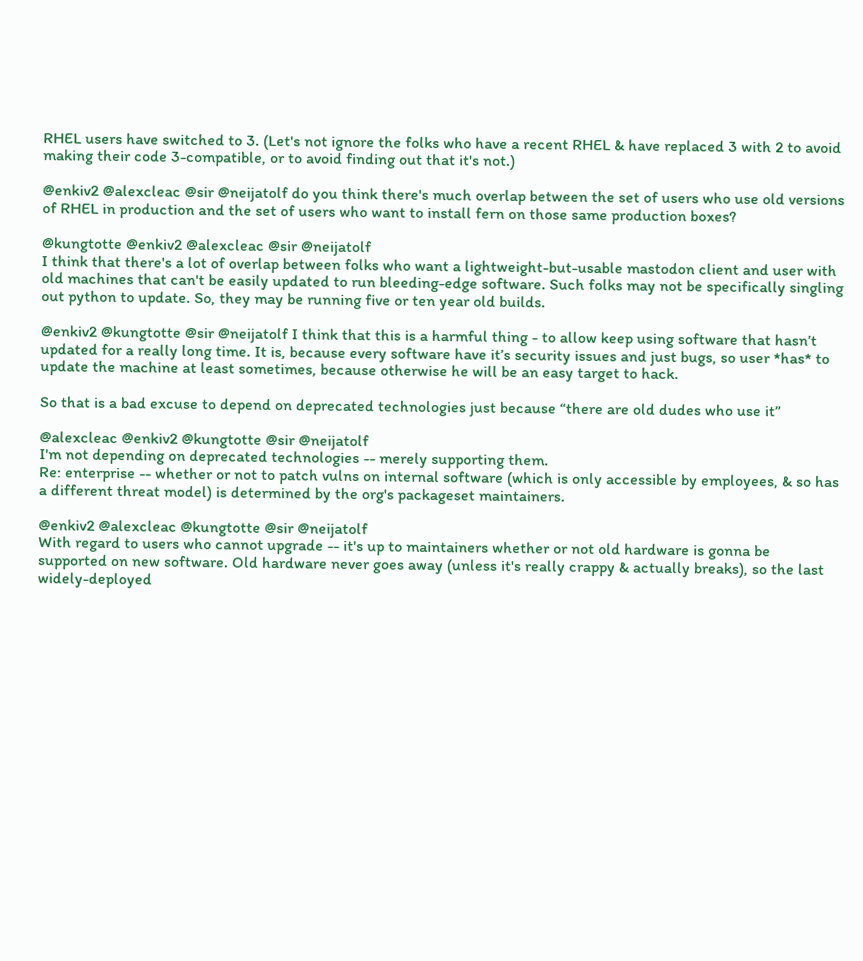RHEL users have switched to 3. (Let's not ignore the folks who have a recent RHEL & have replaced 3 with 2 to avoid making their code 3-compatible, or to avoid finding out that it's not.)

@enkiv2 @alexcleac @sir @neijatolf do you think there's much overlap between the set of users who use old versions of RHEL in production and the set of users who want to install fern on those same production boxes?

@kungtotte @enkiv2 @alexcleac @sir @neijatolf
I think that there's a lot of overlap between folks who want a lightweight-but-usable mastodon client and user with old machines that can't be easily updated to run bleeding-edge software. Such folks may not be specifically singling out python to update. So, they may be running five or ten year old builds.

@enkiv2 @kungtotte @sir @neijatolf I think that this is a harmful thing - to allow keep using software that hasn’t updated for a really long time. It is, because every software have it’s security issues and just bugs, so user *has* to update the machine at least sometimes, because otherwise he will be an easy target to hack.

So that is a bad excuse to depend on deprecated technologies just because “there are old dudes who use it”

@alexcleac @enkiv2 @kungtotte @sir @neijatolf
I'm not depending on deprecated technologies -- merely supporting them.
Re: enterprise -- whether or not to patch vulns on internal software (which is only accessible by employees, & so has a different threat model) is determined by the org's packageset maintainers.

@enkiv2 @alexcleac @kungtotte @sir @neijatolf
With regard to users who cannot upgrade -- it's up to maintainers whether or not old hardware is gonna be supported on new software. Old hardware never goes away (unless it's really crappy & actually breaks), so the last widely-deployed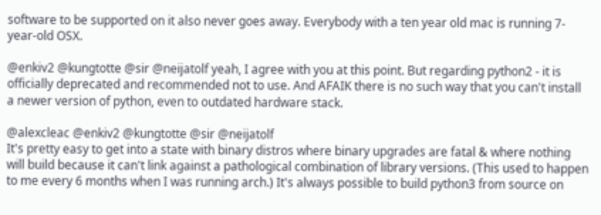software to be supported on it also never goes away. Everybody with a ten year old mac is running 7-year-old OSX.

@enkiv2 @kungtotte @sir @neijatolf yeah, I agree with you at this point. But regarding python2 - it is officially deprecated and recommended not to use. And AFAIK there is no such way that you can't install a newer version of python, even to outdated hardware stack.

@alexcleac @enkiv2 @kungtotte @sir @neijatolf
It's pretty easy to get into a state with binary distros where binary upgrades are fatal & where nothing will build because it can't link against a pathological combination of library versions. (This used to happen to me every 6 months when I was running arch.) It's always possible to build python3 from source on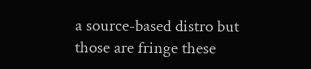a source-based distro but those are fringe these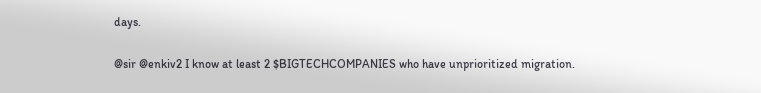days.

@sir @enkiv2 I know at least 2 $BIGTECHCOMPANIES who have unprioritized migration.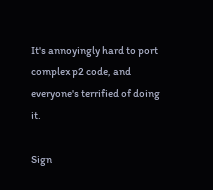It's annoyingly hard to port complex p2 code, and everyone's terrified of doing it.

Sign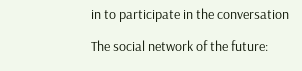in to participate in the conversation

The social network of the future: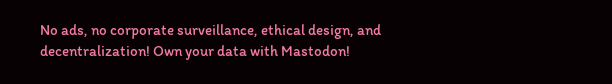No ads, no corporate surveillance, ethical design, and decentralization! Own your data with Mastodon!